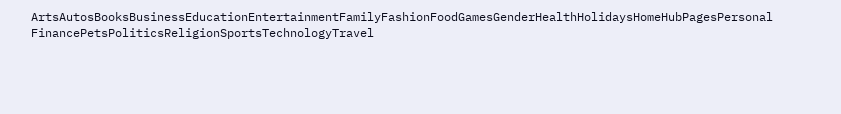ArtsAutosBooksBusinessEducationEntertainmentFamilyFashionFoodGamesGenderHealthHolidaysHomeHubPagesPersonal FinancePetsPoliticsReligionSportsTechnologyTravel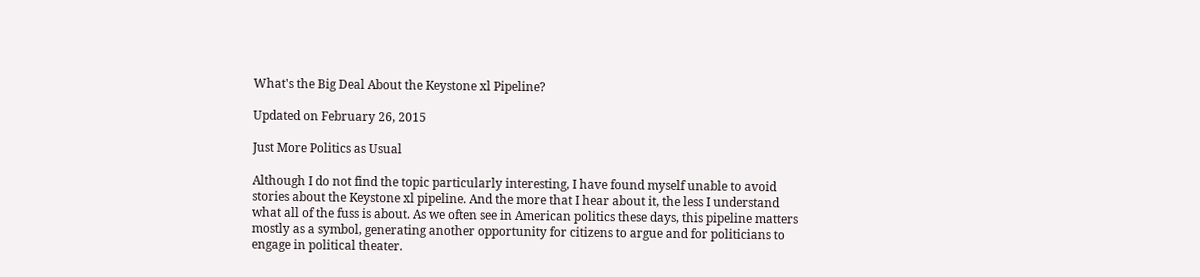What's the Big Deal About the Keystone xl Pipeline?

Updated on February 26, 2015

Just More Politics as Usual

Although I do not find the topic particularly interesting, I have found myself unable to avoid stories about the Keystone xl pipeline. And the more that I hear about it, the less I understand what all of the fuss is about. As we often see in American politics these days, this pipeline matters mostly as a symbol, generating another opportunity for citizens to argue and for politicians to engage in political theater.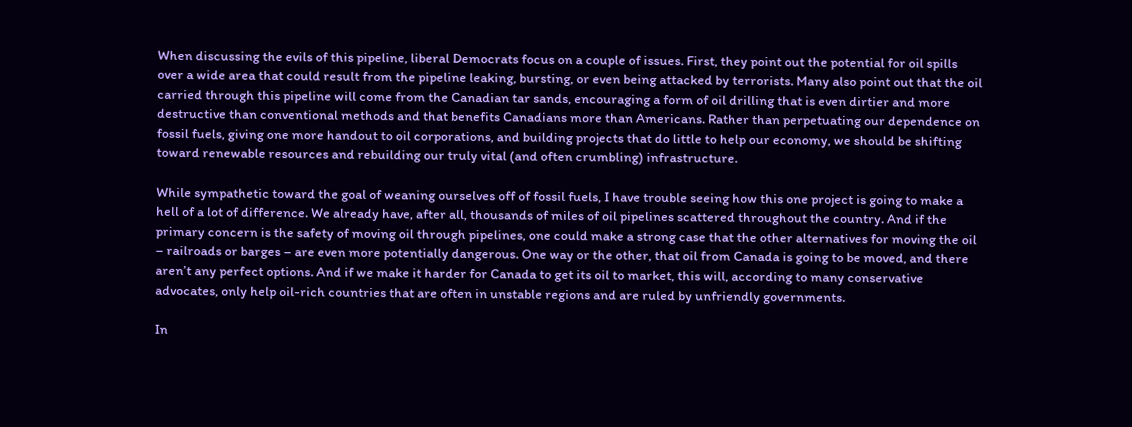When discussing the evils of this pipeline, liberal Democrats focus on a couple of issues. First, they point out the potential for oil spills over a wide area that could result from the pipeline leaking, bursting, or even being attacked by terrorists. Many also point out that the oil carried through this pipeline will come from the Canadian tar sands, encouraging a form of oil drilling that is even dirtier and more destructive than conventional methods and that benefits Canadians more than Americans. Rather than perpetuating our dependence on fossil fuels, giving one more handout to oil corporations, and building projects that do little to help our economy, we should be shifting toward renewable resources and rebuilding our truly vital (and often crumbling) infrastructure.

While sympathetic toward the goal of weaning ourselves off of fossil fuels, I have trouble seeing how this one project is going to make a hell of a lot of difference. We already have, after all, thousands of miles of oil pipelines scattered throughout the country. And if the primary concern is the safety of moving oil through pipelines, one could make a strong case that the other alternatives for moving the oil – railroads or barges – are even more potentially dangerous. One way or the other, that oil from Canada is going to be moved, and there aren’t any perfect options. And if we make it harder for Canada to get its oil to market, this will, according to many conservative advocates, only help oil-rich countries that are often in unstable regions and are ruled by unfriendly governments.

In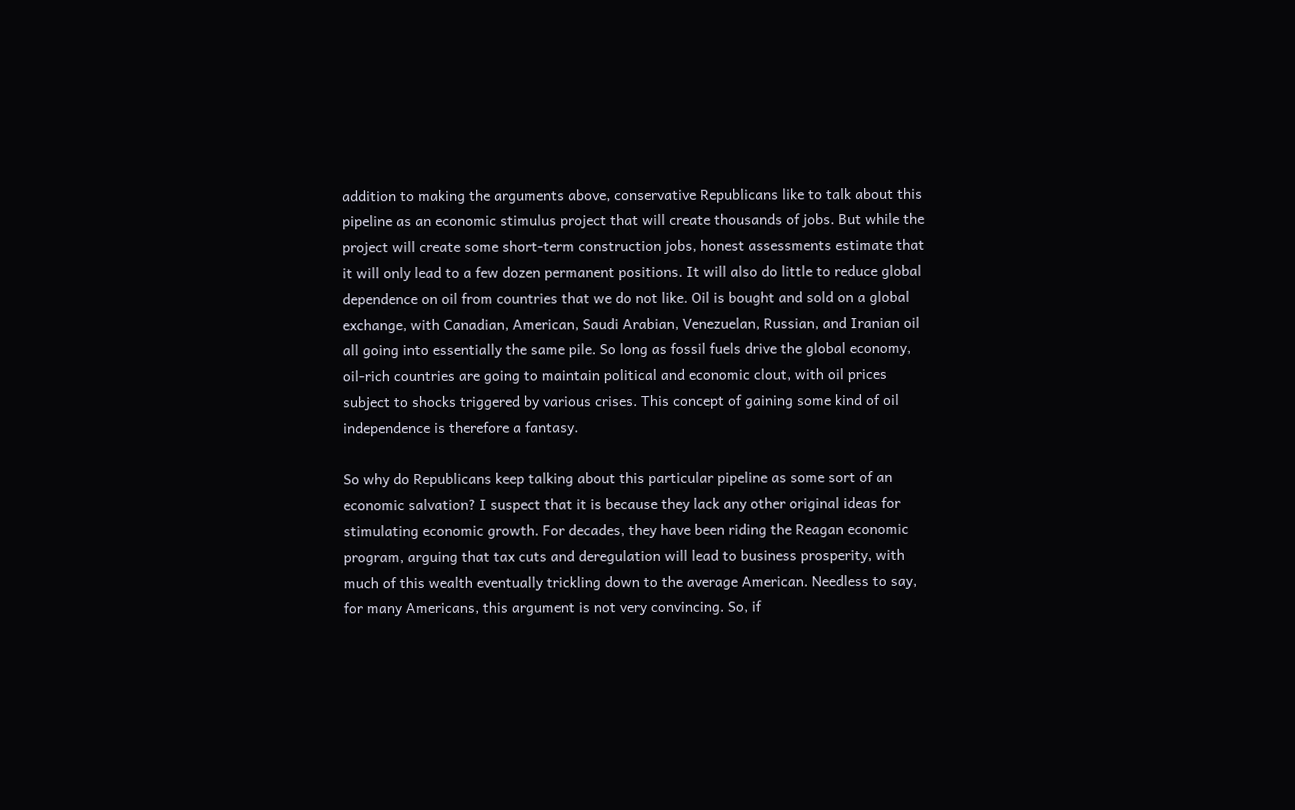addition to making the arguments above, conservative Republicans like to talk about this pipeline as an economic stimulus project that will create thousands of jobs. But while the project will create some short-term construction jobs, honest assessments estimate that it will only lead to a few dozen permanent positions. It will also do little to reduce global dependence on oil from countries that we do not like. Oil is bought and sold on a global exchange, with Canadian, American, Saudi Arabian, Venezuelan, Russian, and Iranian oil all going into essentially the same pile. So long as fossil fuels drive the global economy, oil-rich countries are going to maintain political and economic clout, with oil prices subject to shocks triggered by various crises. This concept of gaining some kind of oil independence is therefore a fantasy.

So why do Republicans keep talking about this particular pipeline as some sort of an economic salvation? I suspect that it is because they lack any other original ideas for stimulating economic growth. For decades, they have been riding the Reagan economic program, arguing that tax cuts and deregulation will lead to business prosperity, with much of this wealth eventually trickling down to the average American. Needless to say, for many Americans, this argument is not very convincing. So, if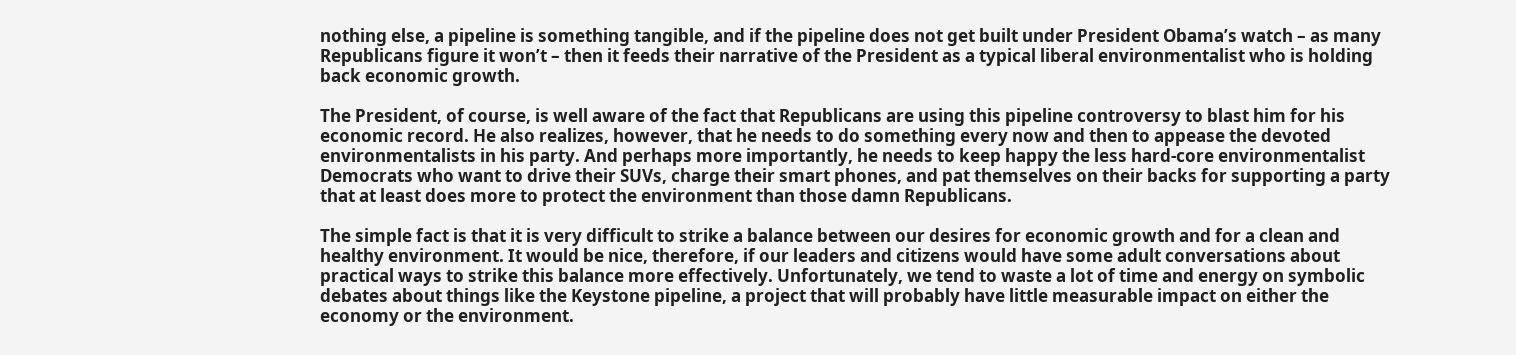nothing else, a pipeline is something tangible, and if the pipeline does not get built under President Obama’s watch – as many Republicans figure it won’t – then it feeds their narrative of the President as a typical liberal environmentalist who is holding back economic growth.

The President, of course, is well aware of the fact that Republicans are using this pipeline controversy to blast him for his economic record. He also realizes, however, that he needs to do something every now and then to appease the devoted environmentalists in his party. And perhaps more importantly, he needs to keep happy the less hard-core environmentalist Democrats who want to drive their SUVs, charge their smart phones, and pat themselves on their backs for supporting a party that at least does more to protect the environment than those damn Republicans.

The simple fact is that it is very difficult to strike a balance between our desires for economic growth and for a clean and healthy environment. It would be nice, therefore, if our leaders and citizens would have some adult conversations about practical ways to strike this balance more effectively. Unfortunately, we tend to waste a lot of time and energy on symbolic debates about things like the Keystone pipeline, a project that will probably have little measurable impact on either the economy or the environment.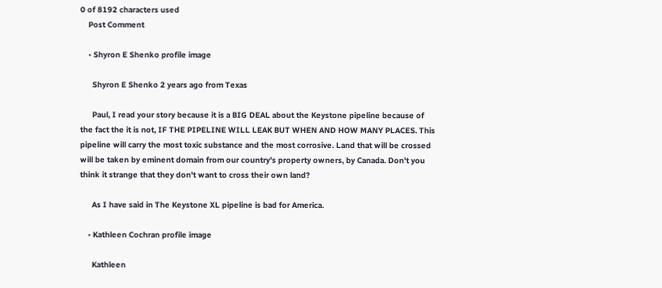0 of 8192 characters used
    Post Comment

    • Shyron E Shenko profile image

      Shyron E Shenko 2 years ago from Texas

      Paul, I read your story because it is a BIG DEAL about the Keystone pipeline because of the fact the it is not, IF THE PIPELINE WILL LEAK BUT WHEN AND HOW MANY PLACES. This pipeline will carry the most toxic substance and the most corrosive. Land that will be crossed will be taken by eminent domain from our country's property owners, by Canada. Don't you think it strange that they don't want to cross their own land?

      As I have said in The Keystone XL pipeline is bad for America.

    • Kathleen Cochran profile image

      Kathleen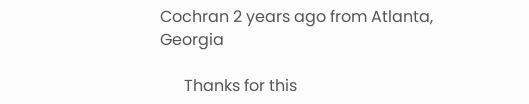Cochran 2 years ago from Atlanta, Georgia

      Thanks for this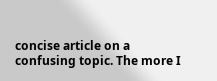concise article on a confusing topic. The more I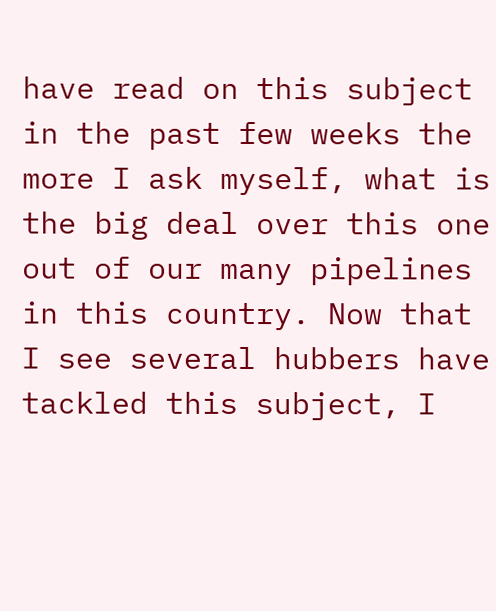have read on this subject in the past few weeks the more I ask myself, what is the big deal over this one out of our many pipelines in this country. Now that I see several hubbers have tackled this subject, I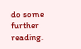do some further reading.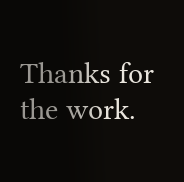Thanks for the work.